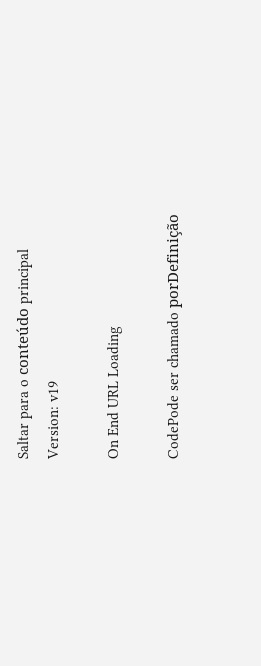Saltar para o conteúdo principal
Version: v19

On End URL Loading

CodePode ser chamado porDefinição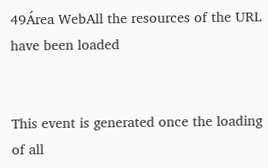49Área WebAll the resources of the URL have been loaded


This event is generated once the loading of all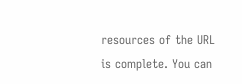resources of the URL is complete. You can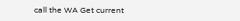call the WA Get current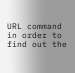URL command in order to find out the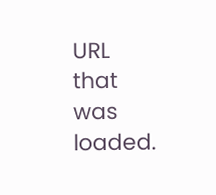URL that was loaded.